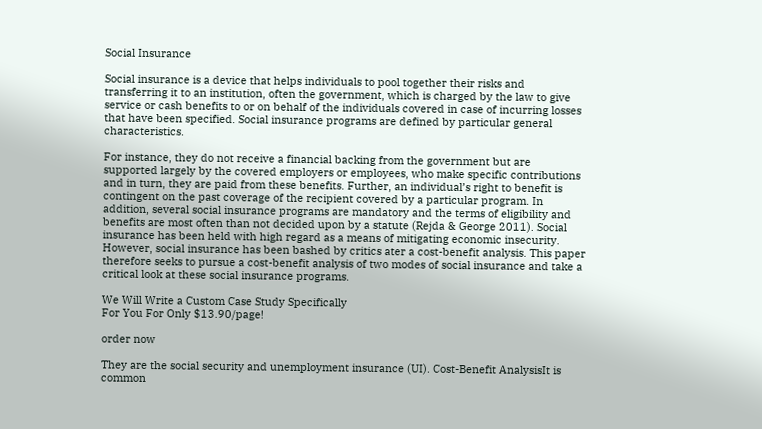Social Insurance

Social insurance is a device that helps individuals to pool together their risks and transferring it to an institution, often the government, which is charged by the law to give service or cash benefits to or on behalf of the individuals covered in case of incurring losses that have been specified. Social insurance programs are defined by particular general characteristics.

For instance, they do not receive a financial backing from the government but are supported largely by the covered employers or employees, who make specific contributions and in turn, they are paid from these benefits. Further, an individual’s right to benefit is contingent on the past coverage of the recipient covered by a particular program. In addition, several social insurance programs are mandatory and the terms of eligibility and benefits are most often than not decided upon by a statute (Rejda & George 2011). Social insurance has been held with high regard as a means of mitigating economic insecurity. However, social insurance has been bashed by critics ater a cost-benefit analysis. This paper therefore seeks to pursue a cost-benefit analysis of two modes of social insurance and take a critical look at these social insurance programs.

We Will Write a Custom Case Study Specifically
For You For Only $13.90/page!

order now

They are the social security and unemployment insurance (UI). Cost-Benefit AnalysisIt is common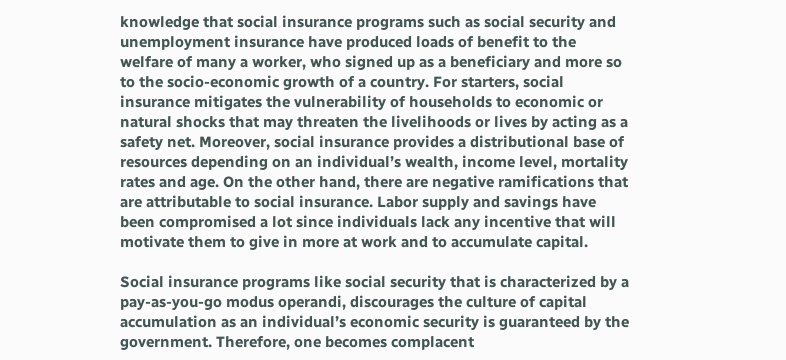knowledge that social insurance programs such as social security and unemployment insurance have produced loads of benefit to the welfare of many a worker, who signed up as a beneficiary and more so to the socio-economic growth of a country. For starters, social insurance mitigates the vulnerability of households to economic or natural shocks that may threaten the livelihoods or lives by acting as a safety net. Moreover, social insurance provides a distributional base of resources depending on an individual’s wealth, income level, mortality rates and age. On the other hand, there are negative ramifications that are attributable to social insurance. Labor supply and savings have been compromised a lot since individuals lack any incentive that will motivate them to give in more at work and to accumulate capital.

Social insurance programs like social security that is characterized by a pay-as-you-go modus operandi, discourages the culture of capital accumulation as an individual’s economic security is guaranteed by the government. Therefore, one becomes complacent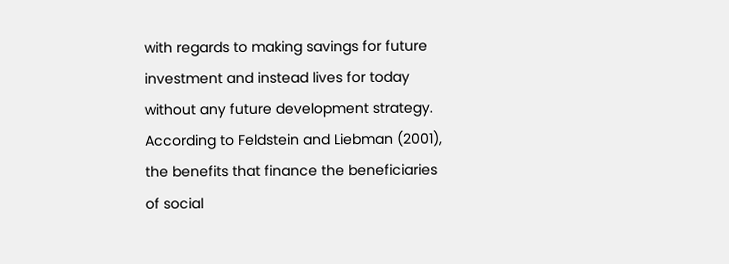with regards to making savings for future investment and instead lives for today without any future development strategy. According to Feldstein and Liebman (2001), the benefits that finance the beneficiaries of social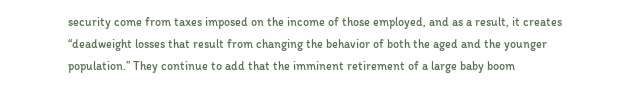security come from taxes imposed on the income of those employed, and as a result, it creates “deadweight losses that result from changing the behavior of both the aged and the younger population.” They continue to add that the imminent retirement of a large baby boom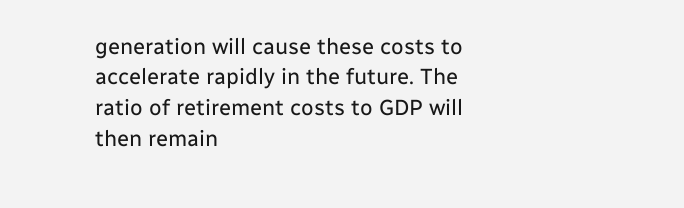generation will cause these costs to accelerate rapidly in the future. The ratio of retirement costs to GDP will then remain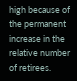high because of the permanent increase in the relative number of retirees.